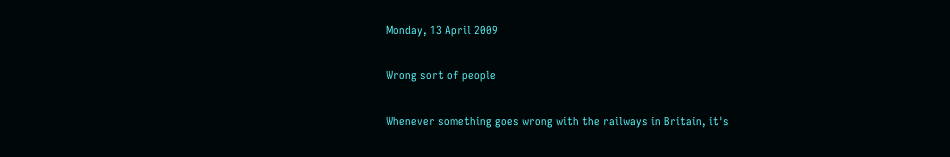Monday, 13 April 2009

Wrong sort of people

Whenever something goes wrong with the railways in Britain, it's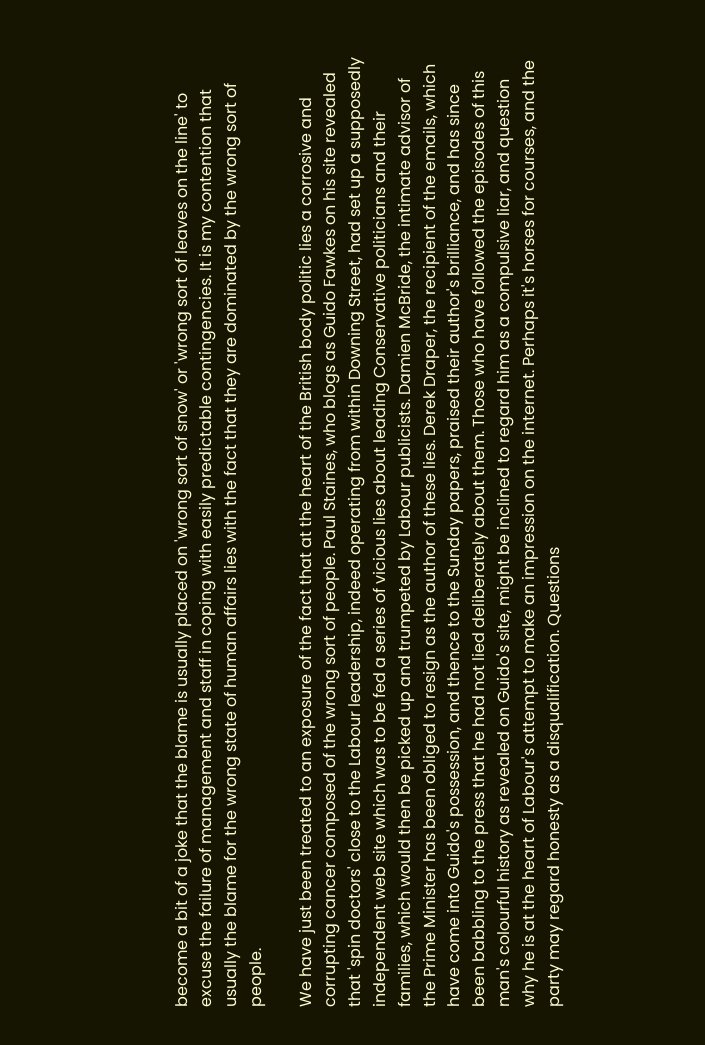become a bit of a joke that the blame is usually placed on 'wrong sort of snow' or 'wrong sort of leaves on the line' to excuse the failure of management and staff in coping with easily predictable contingencies. It is my contention that usually the blame for the wrong state of human affairs lies with the fact that they are dominated by the wrong sort of people.

We have just been treated to an exposure of the fact that at the heart of the British body politic lies a corrosive and corrupting cancer composed of the wrong sort of people. Paul Staines, who blogs as Guido Fawkes on his site revealed that 'spin doctors' close to the Labour leadership, indeed operating from within Downing Street, had set up a supposedly independent web site which was to be fed a series of vicious lies about leading Conservative politicians and their families, which would then be picked up and trumpeted by Labour publicists. Damien McBride, the intimate advisor of the Prime Minister has been obliged to resign as the author of these lies. Derek Draper, the recipient of the emails, which have come into Guido's possession, and thence to the Sunday papers, praised their author's brilliance, and has since been babbling to the press that he had not lied deliberately about them. Those who have followed the episodes of this man's colourful history as revealed on Guido's site, might be inclined to regard him as a compulsive liar, and question why he is at the heart of Labour's attempt to make an impression on the internet. Perhaps it's horses for courses, and the party may regard honesty as a disqualification. Questions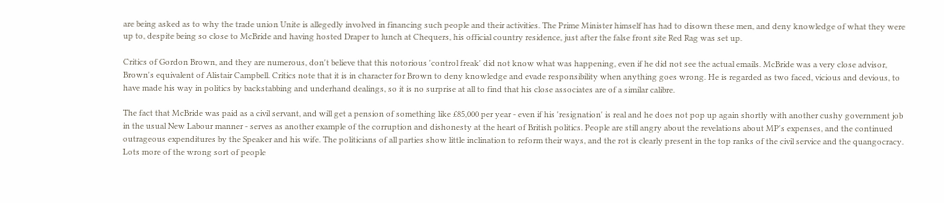are being asked as to why the trade union Unite is allegedly involved in financing such people and their activities. The Prime Minister himself has had to disown these men, and deny knowledge of what they were up to, despite being so close to McBride and having hosted Draper to lunch at Chequers, his official country residence, just after the false front site Red Rag was set up.

Critics of Gordon Brown, and they are numerous, don't believe that this notorious 'control freak' did not know what was happening, even if he did not see the actual emails. McBride was a very close advisor, Brown's equivalent of Alistair Campbell. Critics note that it is in character for Brown to deny knowledge and evade responsibility when anything goes wrong. He is regarded as two faced, vicious and devious, to have made his way in politics by backstabbing and underhand dealings, so it is no surprise at all to find that his close associates are of a similar calibre.

The fact that McBride was paid as a civil servant, and will get a pension of something like £85,000 per year - even if his 'resignation' is real and he does not pop up again shortly with another cushy government job in the usual New Labour manner - serves as another example of the corruption and dishonesty at the heart of British politics. People are still angry about the revelations about MP's expenses, and the continued outrageous expenditures by the Speaker and his wife. The politicians of all parties show little inclination to reform their ways, and the rot is clearly present in the top ranks of the civil service and the quangocracy. Lots more of the wrong sort of people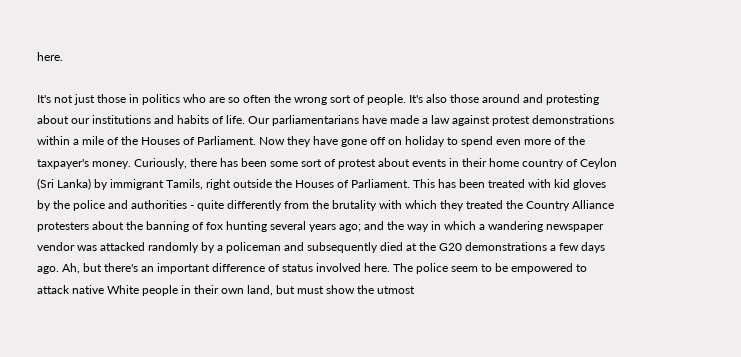here.

It's not just those in politics who are so often the wrong sort of people. It's also those around and protesting about our institutions and habits of life. Our parliamentarians have made a law against protest demonstrations within a mile of the Houses of Parliament. Now they have gone off on holiday to spend even more of the taxpayer's money. Curiously, there has been some sort of protest about events in their home country of Ceylon (Sri Lanka) by immigrant Tamils, right outside the Houses of Parliament. This has been treated with kid gloves by the police and authorities - quite differently from the brutality with which they treated the Country Alliance protesters about the banning of fox hunting several years ago; and the way in which a wandering newspaper vendor was attacked randomly by a policeman and subsequently died at the G20 demonstrations a few days ago. Ah, but there's an important difference of status involved here. The police seem to be empowered to attack native White people in their own land, but must show the utmost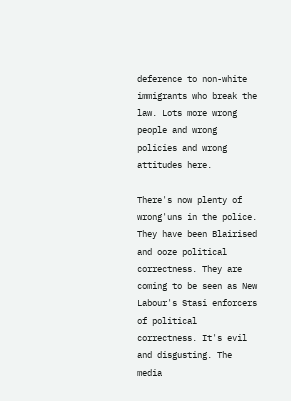deference to non-white immigrants who break the law. Lots more wrong people and wrong policies and wrong attitudes here.

There's now plenty of wrong'uns in the police. They have been Blairised and ooze political correctness. They are coming to be seen as New Labour's Stasi enforcers of political correctness. It's evil and disgusting. The media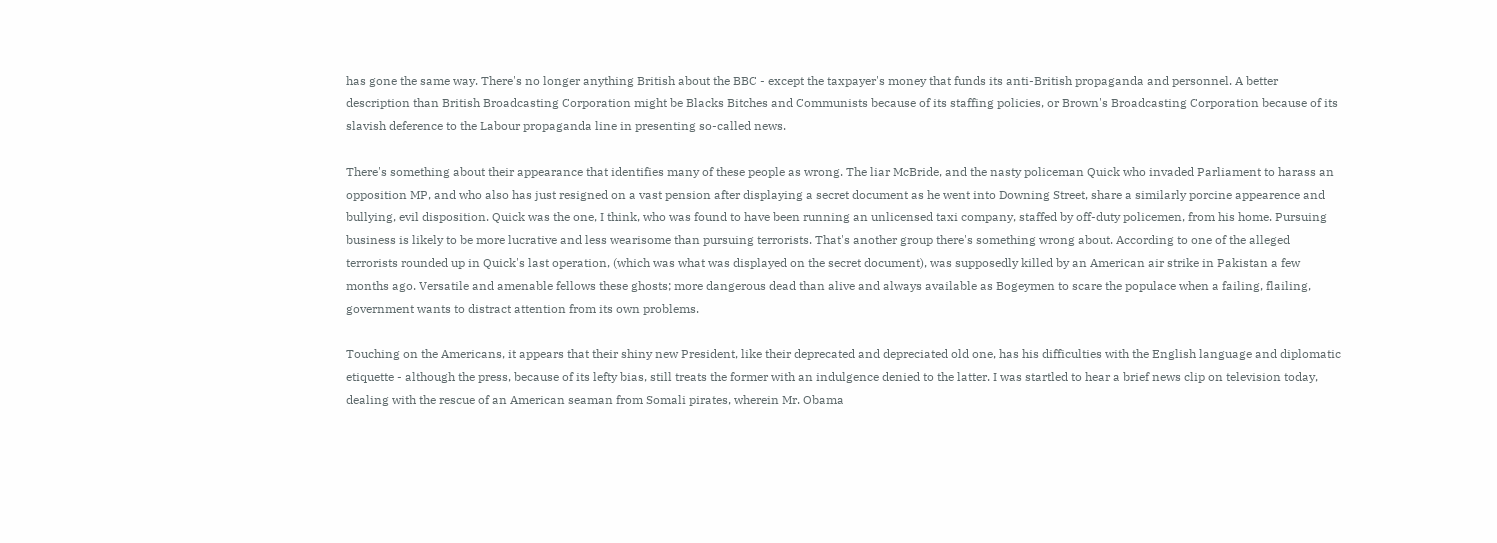has gone the same way. There's no longer anything British about the BBC - except the taxpayer's money that funds its anti-British propaganda and personnel. A better description than British Broadcasting Corporation might be Blacks Bitches and Communists because of its staffing policies, or Brown's Broadcasting Corporation because of its slavish deference to the Labour propaganda line in presenting so-called news.

There's something about their appearance that identifies many of these people as wrong. The liar McBride, and the nasty policeman Quick who invaded Parliament to harass an opposition MP, and who also has just resigned on a vast pension after displaying a secret document as he went into Downing Street, share a similarly porcine appearence and bullying, evil disposition. Quick was the one, I think, who was found to have been running an unlicensed taxi company, staffed by off-duty policemen, from his home. Pursuing business is likely to be more lucrative and less wearisome than pursuing terrorists. That's another group there's something wrong about. According to one of the alleged terrorists rounded up in Quick's last operation, (which was what was displayed on the secret document), was supposedly killed by an American air strike in Pakistan a few months ago. Versatile and amenable fellows these ghosts; more dangerous dead than alive and always available as Bogeymen to scare the populace when a failing, flailing, government wants to distract attention from its own problems.

Touching on the Americans, it appears that their shiny new President, like their deprecated and depreciated old one, has his difficulties with the English language and diplomatic etiquette - although the press, because of its lefty bias, still treats the former with an indulgence denied to the latter. I was startled to hear a brief news clip on television today, dealing with the rescue of an American seaman from Somali pirates, wherein Mr. Obama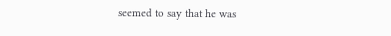seemed to say that he was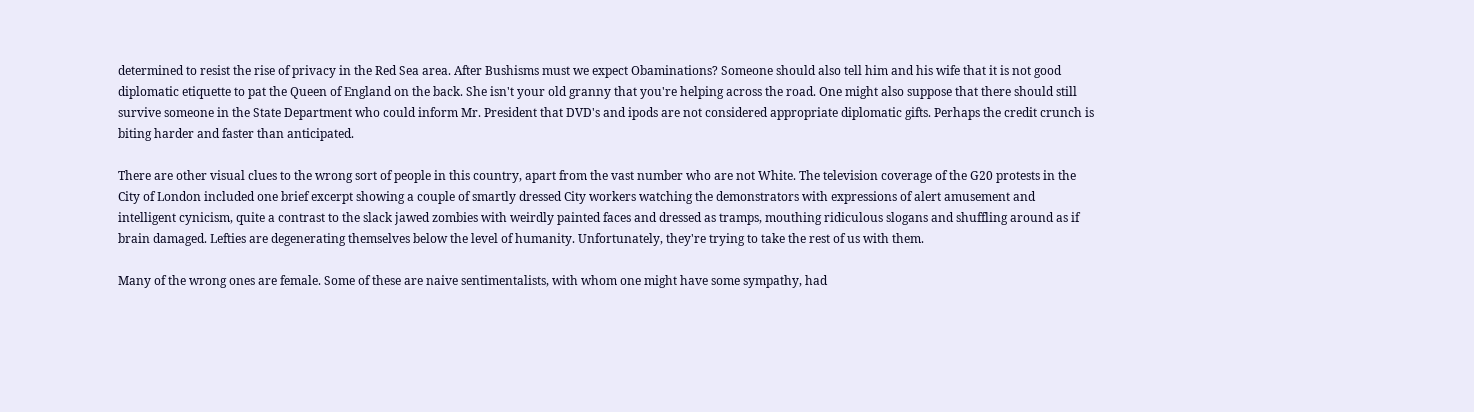determined to resist the rise of privacy in the Red Sea area. After Bushisms must we expect Obaminations? Someone should also tell him and his wife that it is not good diplomatic etiquette to pat the Queen of England on the back. She isn't your old granny that you're helping across the road. One might also suppose that there should still survive someone in the State Department who could inform Mr. President that DVD's and ipods are not considered appropriate diplomatic gifts. Perhaps the credit crunch is biting harder and faster than anticipated.

There are other visual clues to the wrong sort of people in this country, apart from the vast number who are not White. The television coverage of the G20 protests in the City of London included one brief excerpt showing a couple of smartly dressed City workers watching the demonstrators with expressions of alert amusement and intelligent cynicism, quite a contrast to the slack jawed zombies with weirdly painted faces and dressed as tramps, mouthing ridiculous slogans and shuffling around as if brain damaged. Lefties are degenerating themselves below the level of humanity. Unfortunately, they're trying to take the rest of us with them.

Many of the wrong ones are female. Some of these are naive sentimentalists, with whom one might have some sympathy, had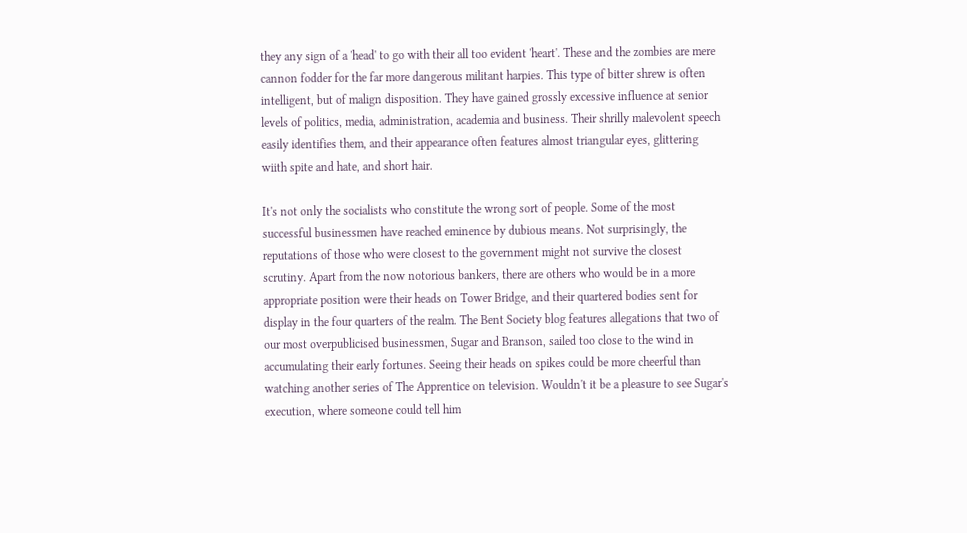they any sign of a 'head' to go with their all too evident 'heart'. These and the zombies are mere cannon fodder for the far more dangerous militant harpies. This type of bitter shrew is often intelligent, but of malign disposition. They have gained grossly excessive influence at senior levels of politics, media, administration, academia and business. Their shrilly malevolent speech easily identifies them, and their appearance often features almost triangular eyes, glittering wiith spite and hate, and short hair.

It's not only the socialists who constitute the wrong sort of people. Some of the most successful businessmen have reached eminence by dubious means. Not surprisingly, the reputations of those who were closest to the government might not survive the closest scrutiny. Apart from the now notorious bankers, there are others who would be in a more appropriate position were their heads on Tower Bridge, and their quartered bodies sent for display in the four quarters of the realm. The Bent Society blog features allegations that two of our most overpublicised businessmen, Sugar and Branson, sailed too close to the wind in accumulating their early fortunes. Seeing their heads on spikes could be more cheerful than watching another series of The Apprentice on television. Wouldn't it be a pleasure to see Sugar's execution, where someone could tell him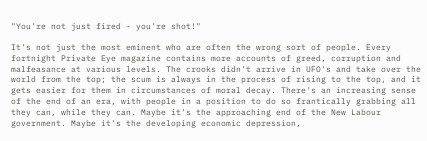"You're not just fired - you're shot!"

It's not just the most eminent who are often the wrong sort of people. Every fortnight Private Eye magazine contains more accounts of greed, corruption and malfeasance at various levels. The crooks didn't arrive in UFO's and take over the world from the top; the scum is always in the process of rising to the top, and it gets easier for them in circumstances of moral decay. There's an increasing sense of the end of an era, with people in a position to do so frantically grabbing all they can, while they can. Maybe it's the approaching end of the New Labour government. Maybe it's the developing economic depression,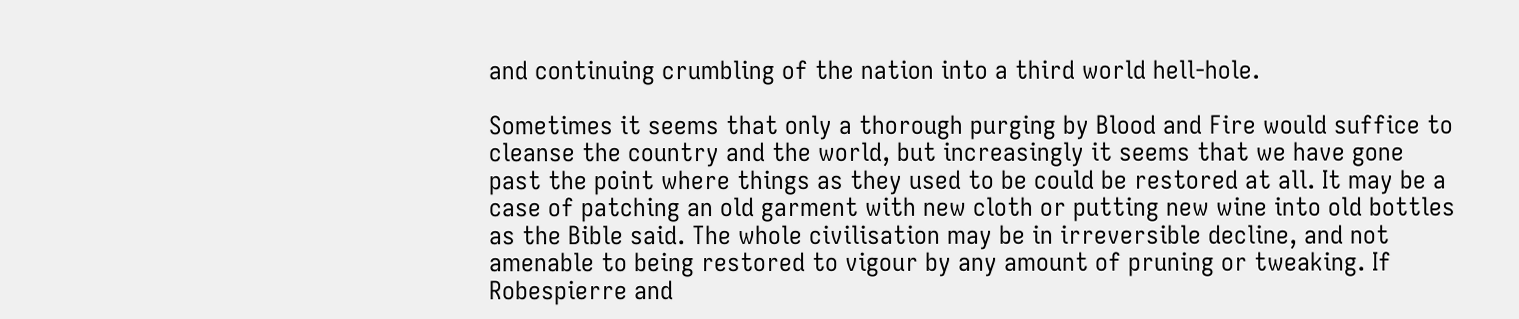and continuing crumbling of the nation into a third world hell-hole.

Sometimes it seems that only a thorough purging by Blood and Fire would suffice to cleanse the country and the world, but increasingly it seems that we have gone past the point where things as they used to be could be restored at all. It may be a case of patching an old garment with new cloth or putting new wine into old bottles as the Bible said. The whole civilisation may be in irreversible decline, and not amenable to being restored to vigour by any amount of pruning or tweaking. If Robespierre and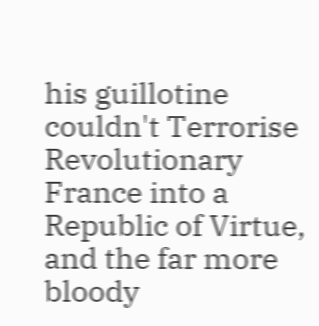his guillotine couldn't Terrorise Revolutionary France into a Republic of Virtue, and the far more bloody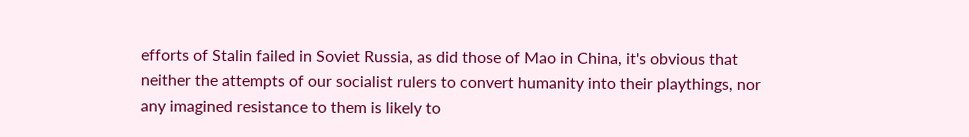efforts of Stalin failed in Soviet Russia, as did those of Mao in China, it's obvious that neither the attempts of our socialist rulers to convert humanity into their playthings, nor any imagined resistance to them is likely to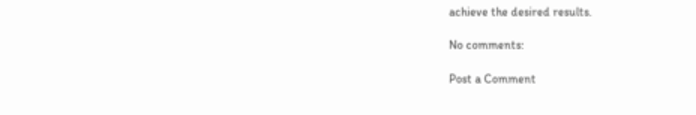achieve the desired results.

No comments:

Post a Comment